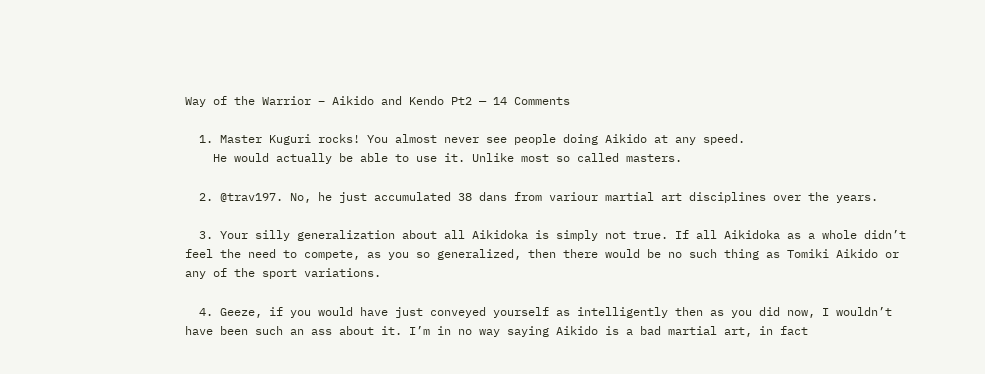Way of the Warrior – Aikido and Kendo Pt2 — 14 Comments

  1. Master Kuguri rocks! You almost never see people doing Aikido at any speed.
    He would actually be able to use it. Unlike most so called masters.

  2. @trav197. No, he just accumulated 38 dans from variour martial art disciplines over the years.

  3. Your silly generalization about all Aikidoka is simply not true. If all Aikidoka as a whole didn’t feel the need to compete, as you so generalized, then there would be no such thing as Tomiki Aikido or any of the sport variations.

  4. Geeze, if you would have just conveyed yourself as intelligently then as you did now, I wouldn’t have been such an ass about it. I’m in no way saying Aikido is a bad martial art, in fact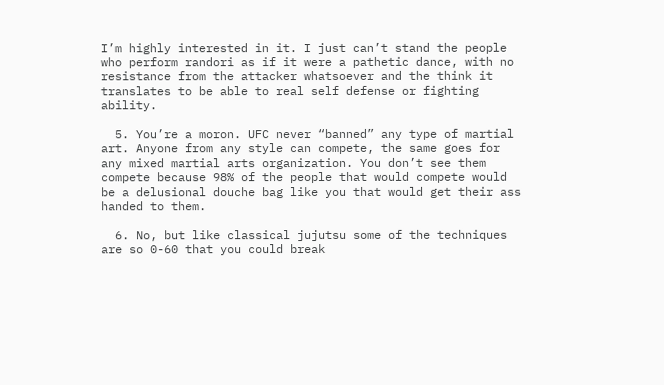I’m highly interested in it. I just can’t stand the people who perform randori as if it were a pathetic dance, with no resistance from the attacker whatsoever and the think it translates to be able to real self defense or fighting ability.

  5. You’re a moron. UFC never “banned” any type of martial art. Anyone from any style can compete, the same goes for any mixed martial arts organization. You don’t see them compete because 98% of the people that would compete would be a delusional douche bag like you that would get their ass handed to them.

  6. No, but like classical jujutsu some of the techniques are so 0-60 that you could break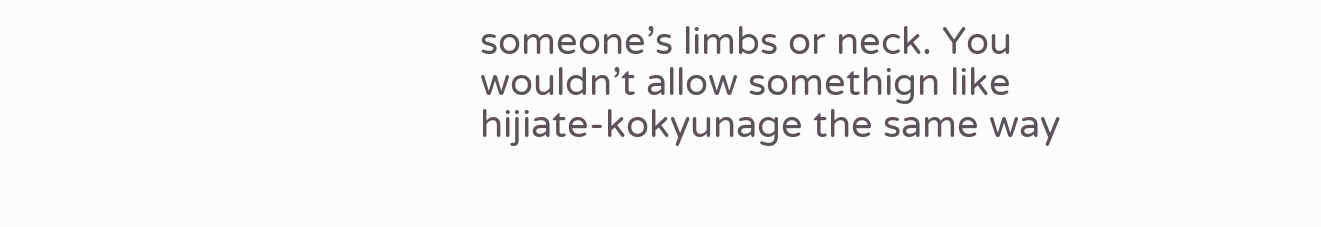someone’s limbs or neck. You wouldn’t allow somethign like hijiate-kokyunage the same way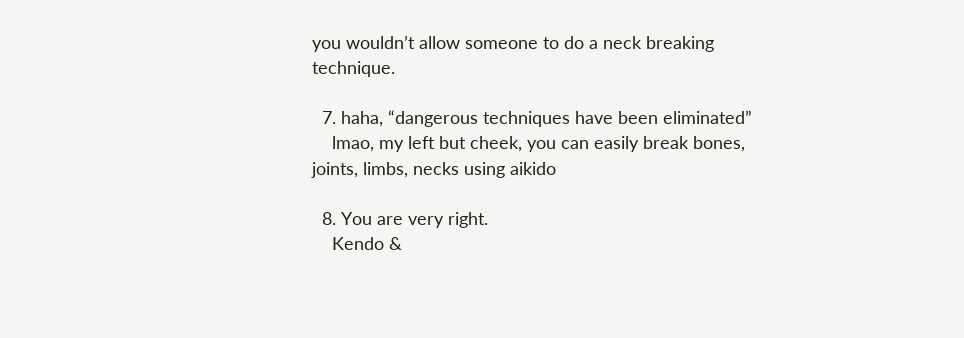you wouldn’t allow someone to do a neck breaking technique.

  7. haha, “dangerous techniques have been eliminated”
    lmao, my left but cheek, you can easily break bones, joints, limbs, necks using aikido

  8. You are very right.
    Kendo &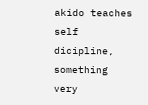akido teaches self dicipline, something very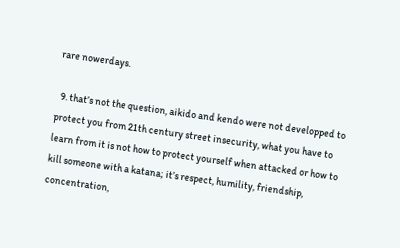rare nowerdays.

  9. that’s not the question, aikido and kendo were not developped to protect you from 21th century street insecurity, what you have to learn from it is not how to protect yourself when attacked or how to kill someone with a katana; it’s respect, humility, friendship, concentration,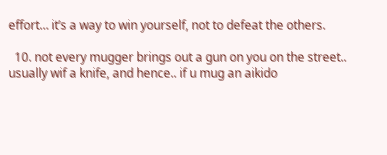effort… it’s a way to win yourself, not to defeat the others.

  10. not every mugger brings out a gun on you on the street.. usually wif a knife, and hence.. if u mug an aikido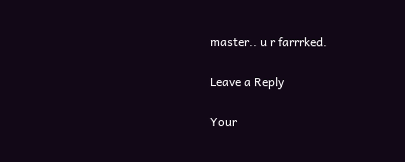master.. u r farrrked.

Leave a Reply

Your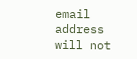email address will not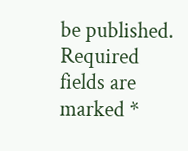be published. Required fields are marked *